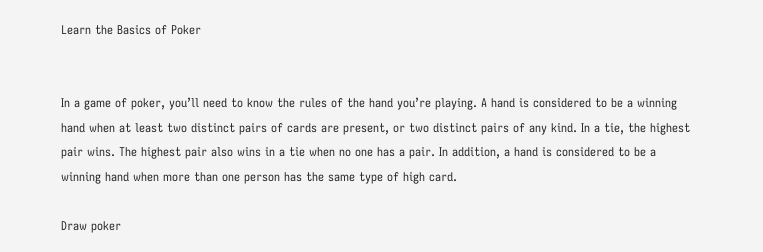Learn the Basics of Poker


In a game of poker, you’ll need to know the rules of the hand you’re playing. A hand is considered to be a winning hand when at least two distinct pairs of cards are present, or two distinct pairs of any kind. In a tie, the highest pair wins. The highest pair also wins in a tie when no one has a pair. In addition, a hand is considered to be a winning hand when more than one person has the same type of high card.

Draw poker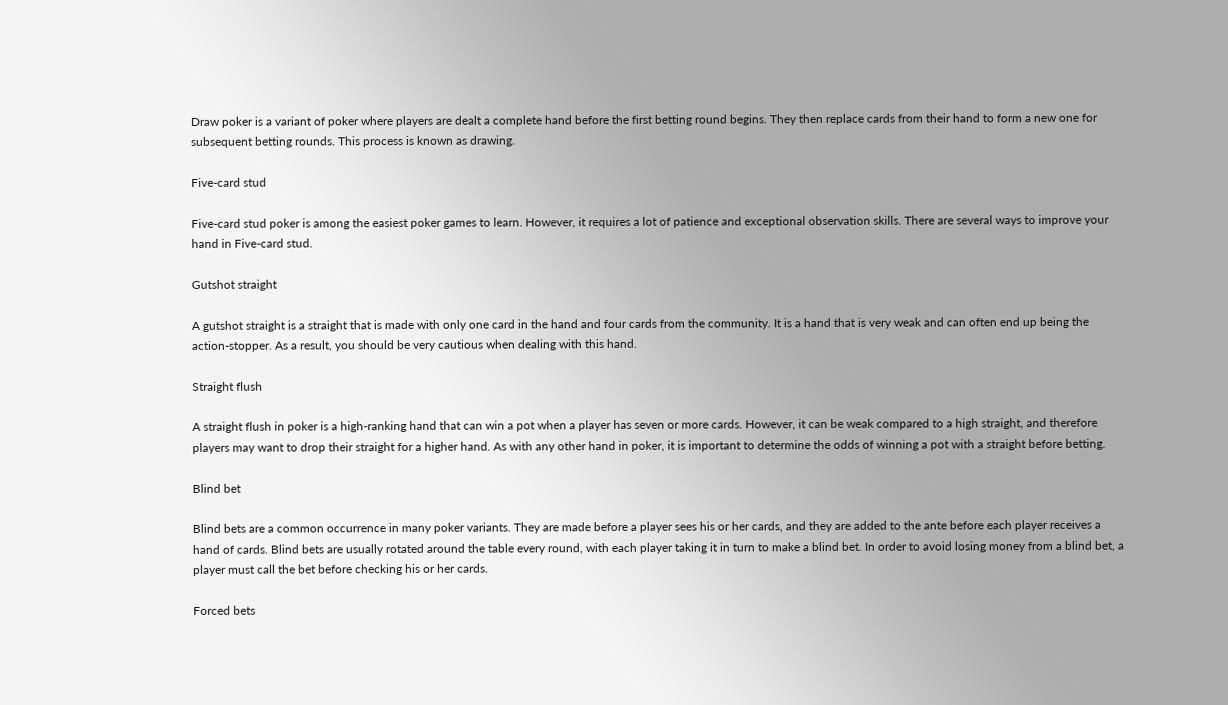Draw poker is a variant of poker where players are dealt a complete hand before the first betting round begins. They then replace cards from their hand to form a new one for subsequent betting rounds. This process is known as drawing.

Five-card stud

Five-card stud poker is among the easiest poker games to learn. However, it requires a lot of patience and exceptional observation skills. There are several ways to improve your hand in Five-card stud.

Gutshot straight

A gutshot straight is a straight that is made with only one card in the hand and four cards from the community. It is a hand that is very weak and can often end up being the action-stopper. As a result, you should be very cautious when dealing with this hand.

Straight flush

A straight flush in poker is a high-ranking hand that can win a pot when a player has seven or more cards. However, it can be weak compared to a high straight, and therefore players may want to drop their straight for a higher hand. As with any other hand in poker, it is important to determine the odds of winning a pot with a straight before betting.

Blind bet

Blind bets are a common occurrence in many poker variants. They are made before a player sees his or her cards, and they are added to the ante before each player receives a hand of cards. Blind bets are usually rotated around the table every round, with each player taking it in turn to make a blind bet. In order to avoid losing money from a blind bet, a player must call the bet before checking his or her cards.

Forced bets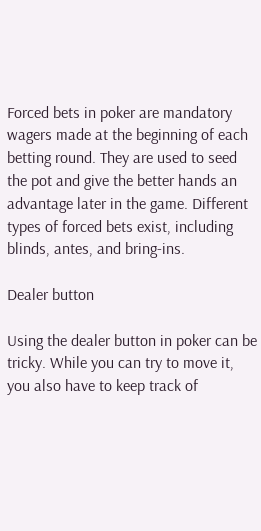Forced bets in poker are mandatory wagers made at the beginning of each betting round. They are used to seed the pot and give the better hands an advantage later in the game. Different types of forced bets exist, including blinds, antes, and bring-ins.

Dealer button

Using the dealer button in poker can be tricky. While you can try to move it, you also have to keep track of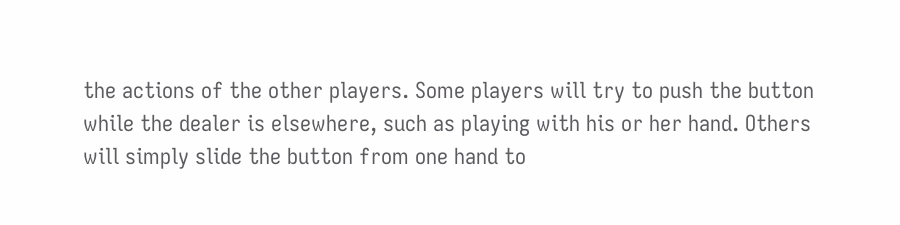the actions of the other players. Some players will try to push the button while the dealer is elsewhere, such as playing with his or her hand. Others will simply slide the button from one hand to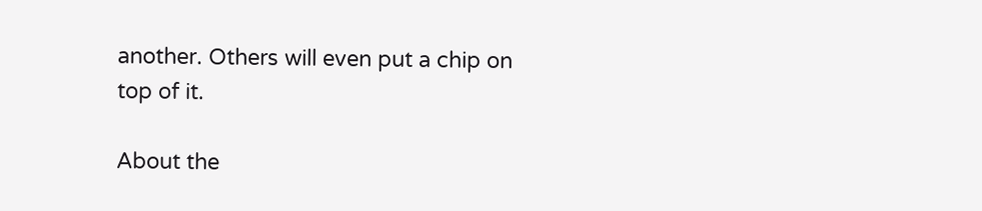another. Others will even put a chip on top of it.

About the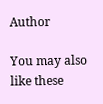Author

You may also like these